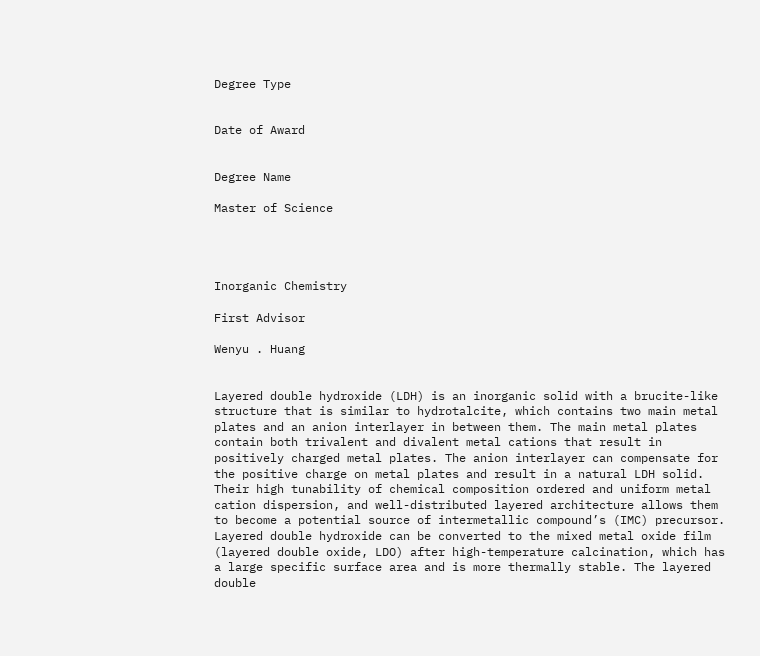Degree Type


Date of Award


Degree Name

Master of Science




Inorganic Chemistry

First Advisor

Wenyu . Huang


Layered double hydroxide (LDH) is an inorganic solid with a brucite-like structure that is similar to hydrotalcite, which contains two main metal plates and an anion interlayer in between them. The main metal plates contain both trivalent and divalent metal cations that result in positively charged metal plates. The anion interlayer can compensate for the positive charge on metal plates and result in a natural LDH solid. Their high tunability of chemical composition ordered and uniform metal cation dispersion, and well-distributed layered architecture allows them to become a potential source of intermetallic compound’s (IMC) precursor. Layered double hydroxide can be converted to the mixed metal oxide film (layered double oxide, LDO) after high-temperature calcination, which has a large specific surface area and is more thermally stable. The layered double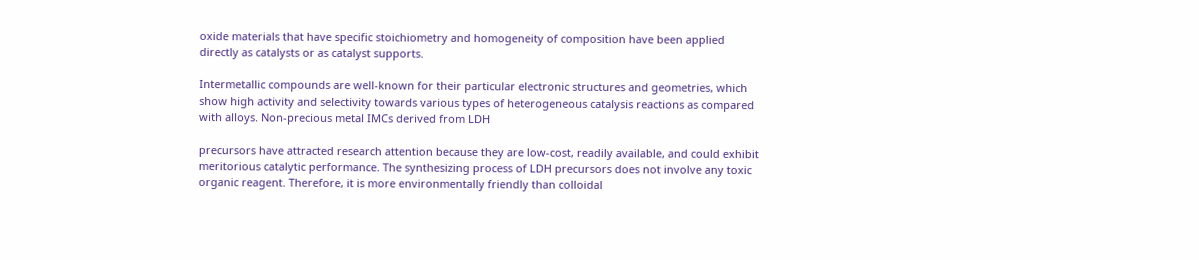oxide materials that have specific stoichiometry and homogeneity of composition have been applied directly as catalysts or as catalyst supports.

Intermetallic compounds are well-known for their particular electronic structures and geometries, which show high activity and selectivity towards various types of heterogeneous catalysis reactions as compared with alloys. Non-precious metal IMCs derived from LDH

precursors have attracted research attention because they are low-cost, readily available, and could exhibit meritorious catalytic performance. The synthesizing process of LDH precursors does not involve any toxic organic reagent. Therefore, it is more environmentally friendly than colloidal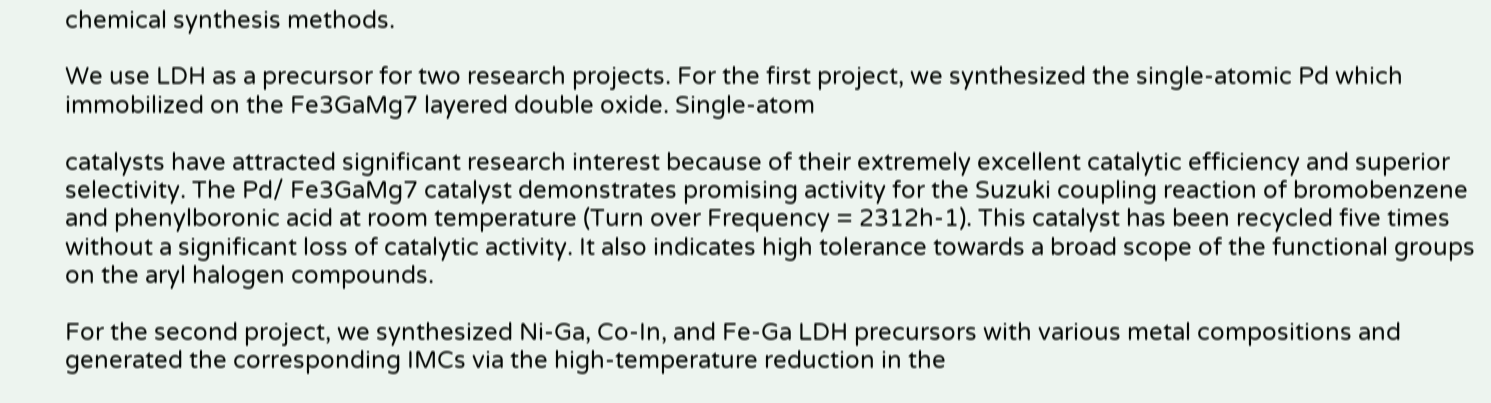chemical synthesis methods.

We use LDH as a precursor for two research projects. For the first project, we synthesized the single-atomic Pd which immobilized on the Fe3GaMg7 layered double oxide. Single-atom

catalysts have attracted significant research interest because of their extremely excellent catalytic efficiency and superior selectivity. The Pd/ Fe3GaMg7 catalyst demonstrates promising activity for the Suzuki coupling reaction of bromobenzene and phenylboronic acid at room temperature (Turn over Frequency = 2312h-1). This catalyst has been recycled five times without a significant loss of catalytic activity. It also indicates high tolerance towards a broad scope of the functional groups on the aryl halogen compounds.

For the second project, we synthesized Ni-Ga, Co-In, and Fe-Ga LDH precursors with various metal compositions and generated the corresponding IMCs via the high-temperature reduction in the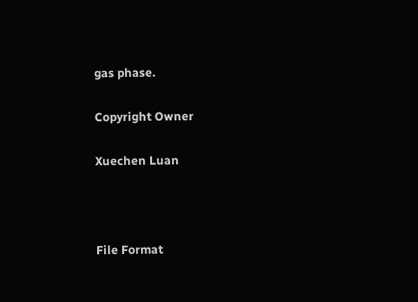gas phase.

Copyright Owner

Xuechen Luan



File Format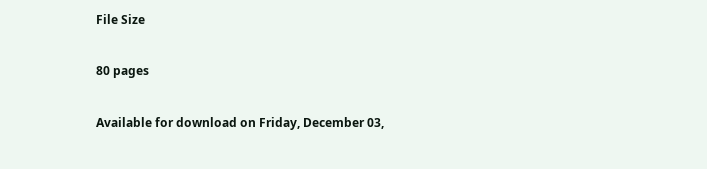File Size

80 pages

Available for download on Friday, December 03,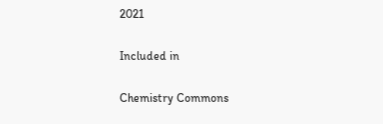2021

Included in

Chemistry Commons